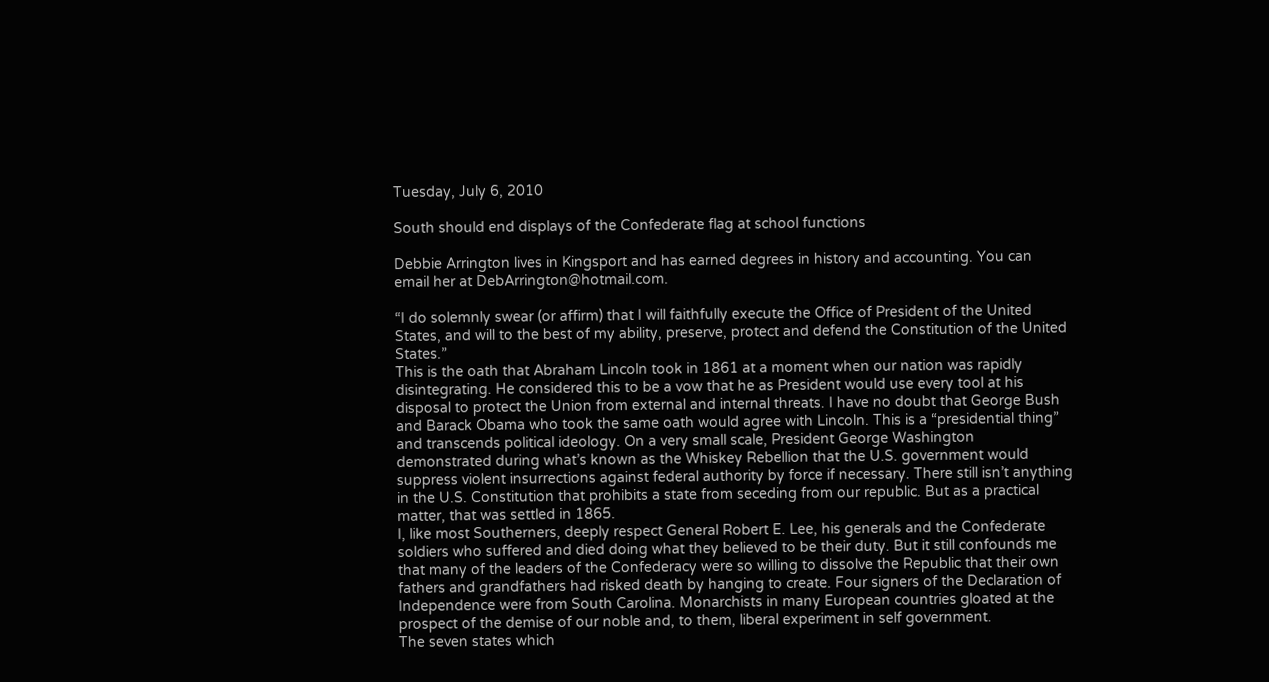Tuesday, July 6, 2010

South should end displays of the Confederate flag at school functions

Debbie Arrington lives in Kingsport and has earned degrees in history and accounting. You can email her at DebArrington@hotmail.com.

“I do solemnly swear (or affirm) that I will faithfully execute the Office of President of the United States, and will to the best of my ability, preserve, protect and defend the Constitution of the United States.”
This is the oath that Abraham Lincoln took in 1861 at a moment when our nation was rapidly disintegrating. He considered this to be a vow that he as President would use every tool at his disposal to protect the Union from external and internal threats. I have no doubt that George Bush and Barack Obama who took the same oath would agree with Lincoln. This is a “presidential thing” and transcends political ideology. On a very small scale, President George Washington demonstrated during what’s known as the Whiskey Rebellion that the U.S. government would suppress violent insurrections against federal authority by force if necessary. There still isn’t anything in the U.S. Constitution that prohibits a state from seceding from our republic. But as a practical matter, that was settled in 1865.
I, like most Southerners, deeply respect General Robert E. Lee, his generals and the Confederate soldiers who suffered and died doing what they believed to be their duty. But it still confounds me that many of the leaders of the Confederacy were so willing to dissolve the Republic that their own fathers and grandfathers had risked death by hanging to create. Four signers of the Declaration of Independence were from South Carolina. Monarchists in many European countries gloated at the prospect of the demise of our noble and, to them, liberal experiment in self government.
The seven states which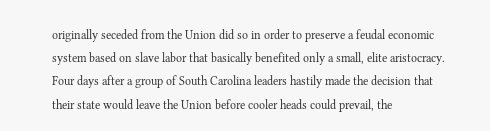originally seceded from the Union did so in order to preserve a feudal economic system based on slave labor that basically benefited only a small, elite aristocracy. Four days after a group of South Carolina leaders hastily made the decision that their state would leave the Union before cooler heads could prevail, the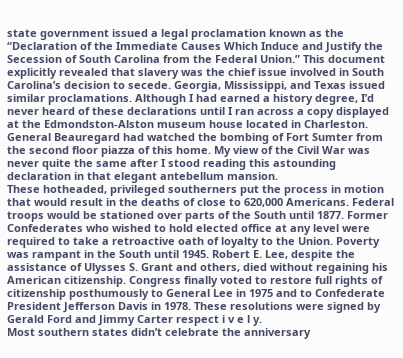state government issued a legal proclamation known as the “Declaration of the Immediate Causes Which Induce and Justify the Secession of South Carolina from the Federal Union.” This document explicitly revealed that slavery was the chief issue involved in South Carolina’s decision to secede. Georgia, Mississippi, and Texas issued similar proclamations. Although I had earned a history degree, I’d never heard of these declarations until I ran across a copy displayed at the Edmondston-Alston museum house located in Charleston. General Beauregard had watched the bombing of Fort Sumter from the second floor piazza of this home. My view of the Civil War was never quite the same after I stood reading this astounding declaration in that elegant antebellum mansion.
These hotheaded, privileged southerners put the process in motion that would result in the deaths of close to 620,000 Americans. Federal troops would be stationed over parts of the South until 1877. Former Confederates who wished to hold elected office at any level were required to take a retroactive oath of loyalty to the Union. Poverty was rampant in the South until 1945. Robert E. Lee, despite the assistance of Ulysses S. Grant and others, died without regaining his American citizenship. Congress finally voted to restore full rights of citizenship posthumously to General Lee in 1975 and to Confederate President Jefferson Davis in 1978. These resolutions were signed by Gerald Ford and Jimmy Carter respect i v e l y.
Most southern states didn’t celebrate the anniversary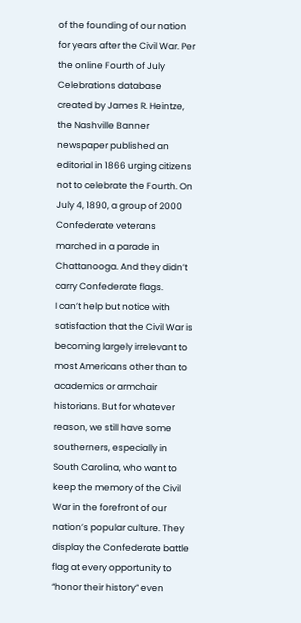of the founding of our nation for years after the Civil War. Per the online Fourth of July Celebrations database created by James R. Heintze, the Nashville Banner newspaper published an editorial in 1866 urging citizens not to celebrate the Fourth. On July 4, 1890, a group of 2000 Confederate veterans marched in a parade in Chattanooga. And they didn’t carry Confederate flags.
I can’t help but notice with satisfaction that the Civil War is becoming largely irrelevant to most Americans other than to academics or armchair historians. But for whatever reason, we still have some southerners, especially in South Carolina, who want to keep the memory of the Civil War in the forefront of our nation’s popular culture. They display the Confederate battle flag at every opportunity to “honor their history” even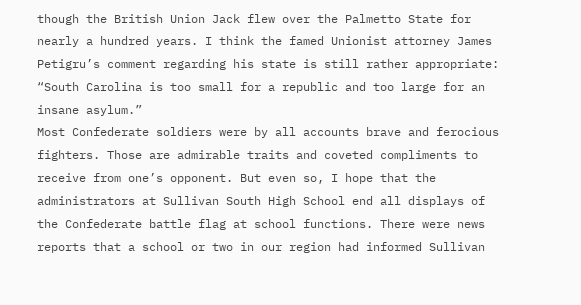though the British Union Jack flew over the Palmetto State for nearly a hundred years. I think the famed Unionist attorney James Petigru’s comment regarding his state is still rather appropriate: “South Carolina is too small for a republic and too large for an insane asylum.”
Most Confederate soldiers were by all accounts brave and ferocious fighters. Those are admirable traits and coveted compliments to receive from one’s opponent. But even so, I hope that the administrators at Sullivan South High School end all displays of the Confederate battle flag at school functions. There were news reports that a school or two in our region had informed Sullivan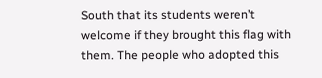South that its students weren’t welcome if they brought this flag with them. The people who adopted this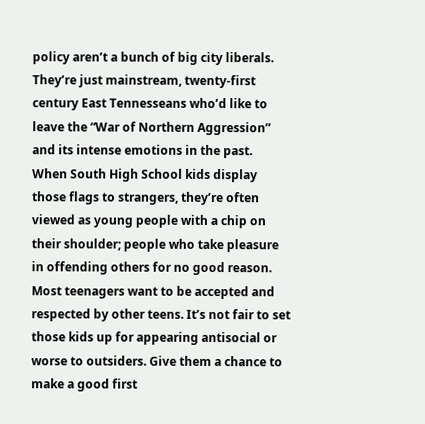policy aren’t a bunch of big city liberals. They’re just mainstream, twenty-first century East Tennesseans who’d like to leave the “War of Northern Aggression” and its intense emotions in the past.
When South High School kids display those flags to strangers, they’re often viewed as young people with a chip on their shoulder; people who take pleasure in offending others for no good reason. Most teenagers want to be accepted and respected by other teens. It’s not fair to set those kids up for appearing antisocial or worse to outsiders. Give them a chance to make a good first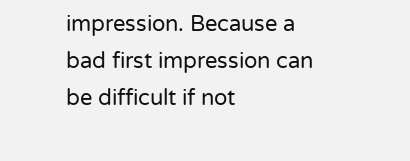impression. Because a bad first impression can be difficult if not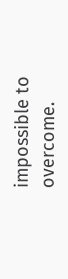impossible to overcome.